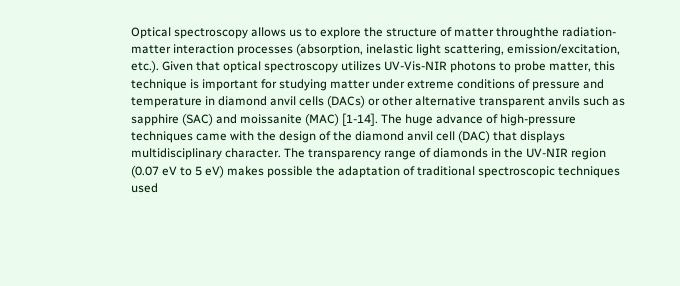Optical spectroscopy allows us to explore the structure of matter throughthe radiation-matter interaction processes (absorption, inelastic light scattering, emission/excitation, etc.). Given that optical spectroscopy utilizes UV-Vis-NIR photons to probe matter, this technique is important for studying matter under extreme conditions of pressure and temperature in diamond anvil cells (DACs) or other alternative transparent anvils such as sapphire (SAC) and moissanite (MAC) [1-14]. The huge advance of high-pressure techniques came with the design of the diamond anvil cell (DAC) that displays multidisciplinary character. The transparency range of diamonds in the UV-NIR region (0.07 eV to 5 eV) makes possible the adaptation of traditional spectroscopic techniques used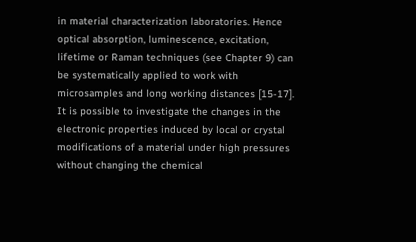in material characterization laboratories. Hence optical absorption, luminescence, excitation, lifetime or Raman techniques (see Chapter 9) can be systematically applied to work with microsamples and long working distances [15-17]. It is possible to investigate the changes in the electronic properties induced by local or crystal modifications of a material under high pressures without changing the chemical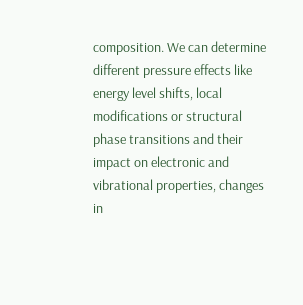composition. We can determine different pressure effects like energy level shifts, local modifications or structural phase transitions and their impact on electronic and vibrational properties, changes in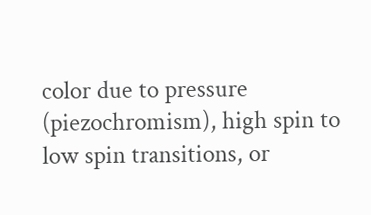color due to pressure (piezochromism), high spin to low spin transitions, or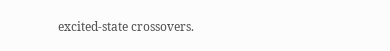excited-state crossovers.